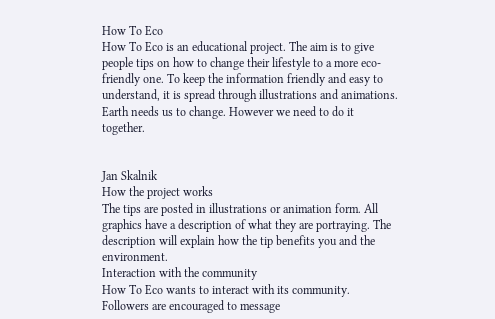How To Eco
How To Eco is an educational project. The aim is to give people tips on how to change their lifestyle to a more eco-friendly one. To keep the information friendly and easy to understand, it is spread through illustrations and animations. Earth needs us to change. However we need to do it together.


Jan Skalnik
How the project works
The tips are posted in illustrations or animation form. All graphics have a description of what they are portraying. The description will explain how the tip benefits you and the environment.
Interaction with the community
How To Eco wants to interact with its community. Followers are encouraged to message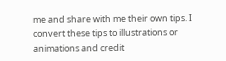me and share with me their own tips. I convert these tips to illustrations or animations and credit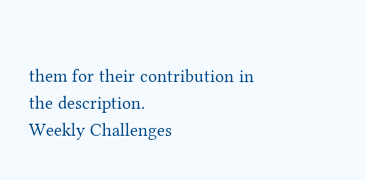them for their contribution in the description.
Weekly Challenges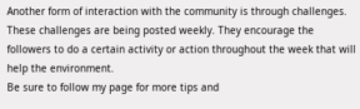Another form of interaction with the community is through challenges. These challenges are being posted weekly. They encourage the followers to do a certain activity or action throughout the week that will help the environment.
Be sure to follow my page for more tips and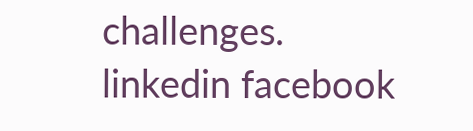challenges.
linkedin facebook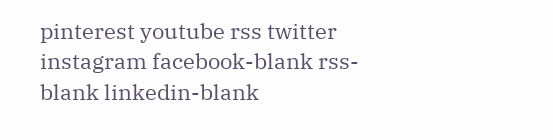pinterest youtube rss twitter instagram facebook-blank rss-blank linkedin-blank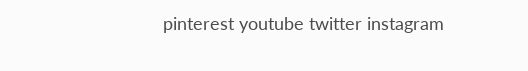pinterest youtube twitter instagram